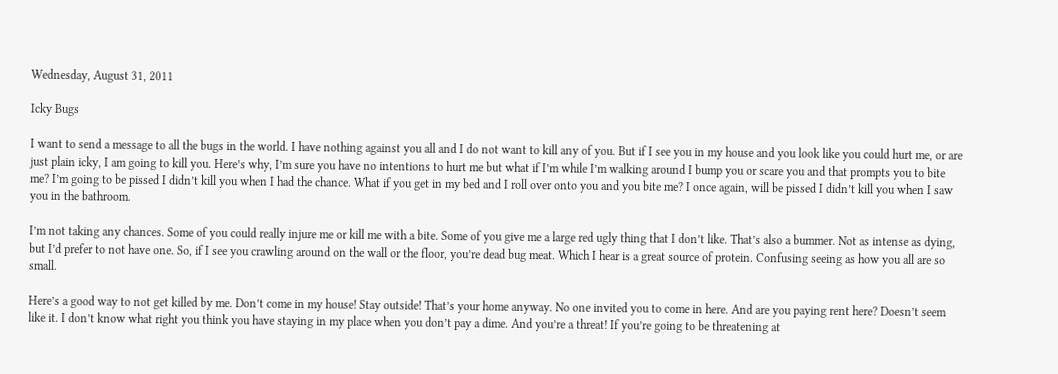Wednesday, August 31, 2011

Icky Bugs

I want to send a message to all the bugs in the world. I have nothing against you all and I do not want to kill any of you. But if I see you in my house and you look like you could hurt me, or are just plain icky, I am going to kill you. Here’s why, I’m sure you have no intentions to hurt me but what if I’m while I’m walking around I bump you or scare you and that prompts you to bite me? I’m going to be pissed I didn’t kill you when I had the chance. What if you get in my bed and I roll over onto you and you bite me? I once again, will be pissed I didn’t kill you when I saw you in the bathroom.

I’m not taking any chances. Some of you could really injure me or kill me with a bite. Some of you give me a large red ugly thing that I don’t like. That’s also a bummer. Not as intense as dying, but I’d prefer to not have one. So, if I see you crawling around on the wall or the floor, you’re dead bug meat. Which I hear is a great source of protein. Confusing seeing as how you all are so small.

Here’s a good way to not get killed by me. Don’t come in my house! Stay outside! That’s your home anyway. No one invited you to come in here. And are you paying rent here? Doesn’t seem like it. I don’t know what right you think you have staying in my place when you don’t pay a dime. And you’re a threat! If you’re going to be threatening at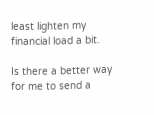least lighten my financial load a bit.

Is there a better way for me to send a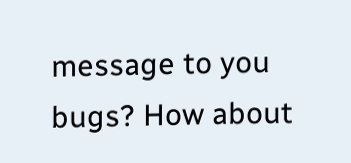message to you bugs? How about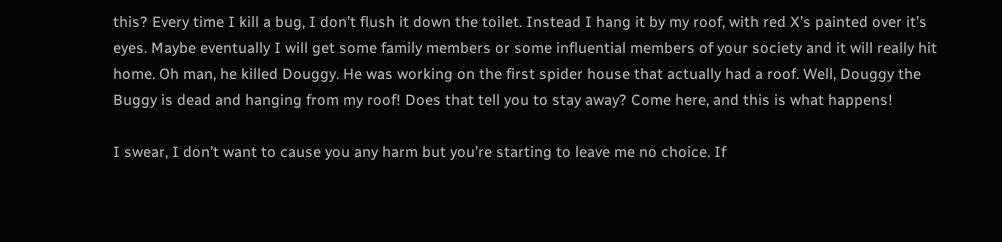this? Every time I kill a bug, I don’t flush it down the toilet. Instead I hang it by my roof, with red X’s painted over it’s eyes. Maybe eventually I will get some family members or some influential members of your society and it will really hit home. Oh man, he killed Douggy. He was working on the first spider house that actually had a roof. Well, Douggy the Buggy is dead and hanging from my roof! Does that tell you to stay away? Come here, and this is what happens!

I swear, I don’t want to cause you any harm but you’re starting to leave me no choice. If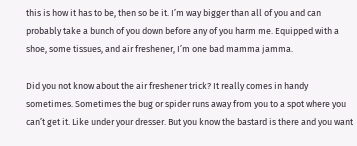this is how it has to be, then so be it. I’m way bigger than all of you and can probably take a bunch of you down before any of you harm me. Equipped with a shoe, some tissues, and air freshener, I’m one bad mamma jamma.

Did you not know about the air freshener trick? It really comes in handy sometimes. Sometimes the bug or spider runs away from you to a spot where you can’t get it. Like under your dresser. But you know the bastard is there and you want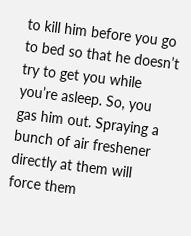to kill him before you go to bed so that he doesn’t try to get you while you’re asleep. So, you gas him out. Spraying a bunch of air freshener directly at them will force them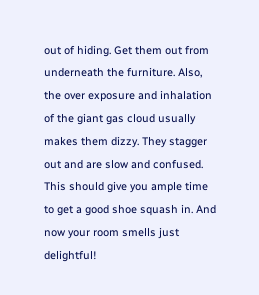out of hiding. Get them out from underneath the furniture. Also, the over exposure and inhalation of the giant gas cloud usually makes them dizzy. They stagger out and are slow and confused. This should give you ample time to get a good shoe squash in. And now your room smells just delightful!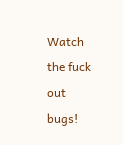Watch the fuck out bugs!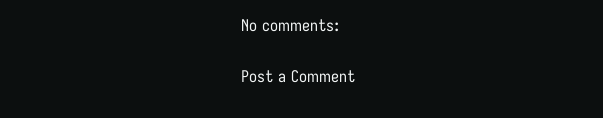No comments:

Post a Comment